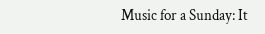Music for a Sunday: It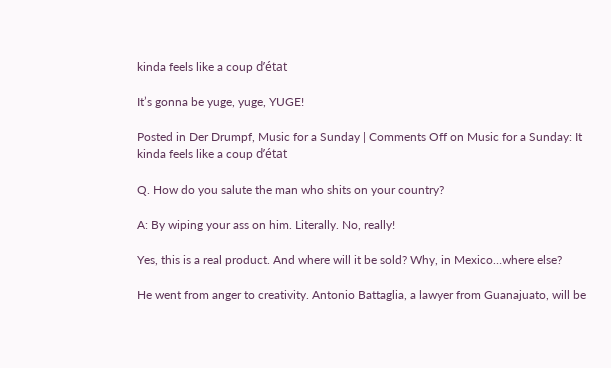kinda feels like a coup d’état

It’s gonna be yuge, yuge, YUGE!

Posted in Der Drumpf, Music for a Sunday | Comments Off on Music for a Sunday: It kinda feels like a coup d’état

Q. How do you salute the man who shits on your country?

A: By wiping your ass on him. Literally. No, really!

Yes, this is a real product. And where will it be sold? Why, in Mexico…where else?

He went from anger to creativity. Antonio Battaglia, a lawyer from Guanajuato, will be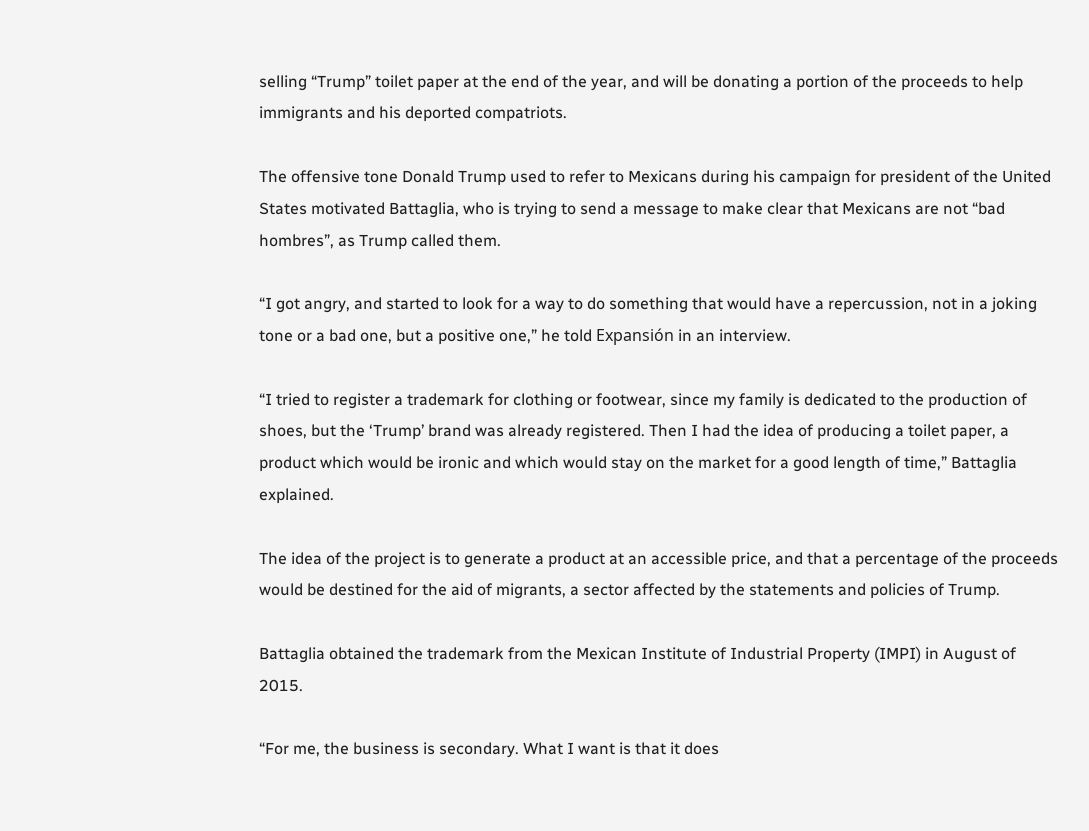selling “Trump” toilet paper at the end of the year, and will be donating a portion of the proceeds to help immigrants and his deported compatriots.

The offensive tone Donald Trump used to refer to Mexicans during his campaign for president of the United States motivated Battaglia, who is trying to send a message to make clear that Mexicans are not “bad hombres”, as Trump called them.

“I got angry, and started to look for a way to do something that would have a repercussion, not in a joking tone or a bad one, but a positive one,” he told Expansión in an interview.

“I tried to register a trademark for clothing or footwear, since my family is dedicated to the production of shoes, but the ‘Trump’ brand was already registered. Then I had the idea of producing a toilet paper, a product which would be ironic and which would stay on the market for a good length of time,” Battaglia explained.

The idea of the project is to generate a product at an accessible price, and that a percentage of the proceeds would be destined for the aid of migrants, a sector affected by the statements and policies of Trump.

Battaglia obtained the trademark from the Mexican Institute of Industrial Property (IMPI) in August of 2015.

“For me, the business is secondary. What I want is that it does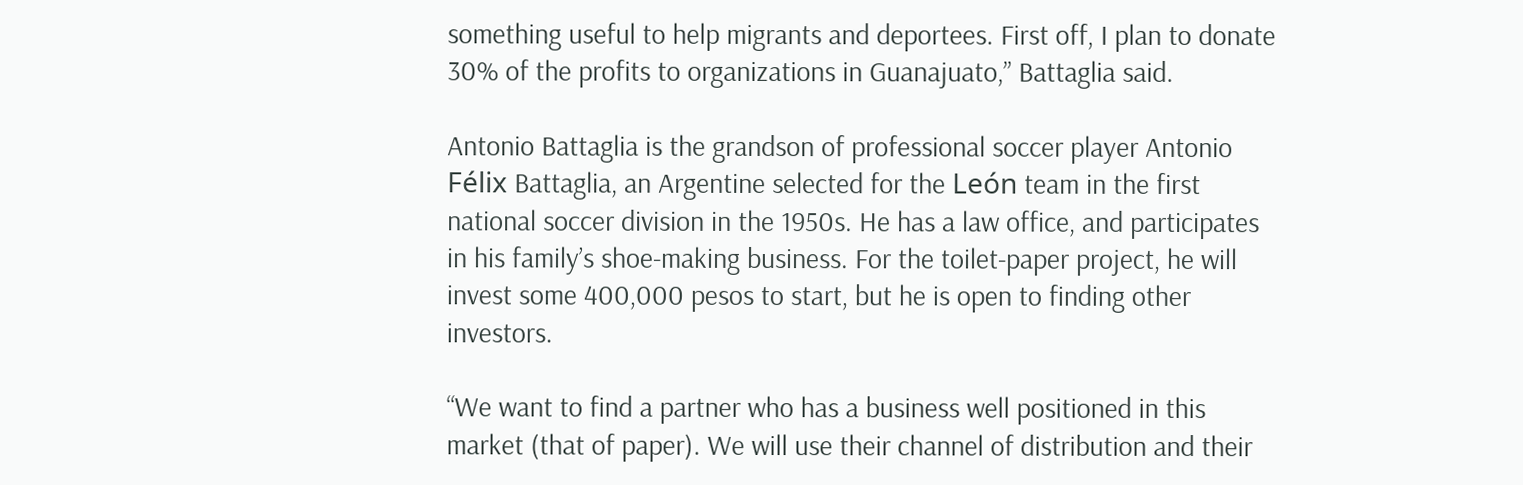something useful to help migrants and deportees. First off, I plan to donate 30% of the profits to organizations in Guanajuato,” Battaglia said.

Antonio Battaglia is the grandson of professional soccer player Antonio Félix Battaglia, an Argentine selected for the León team in the first national soccer division in the 1950s. He has a law office, and participates in his family’s shoe-making business. For the toilet-paper project, he will invest some 400,000 pesos to start, but he is open to finding other investors.

“We want to find a partner who has a business well positioned in this market (that of paper). We will use their channel of distribution and their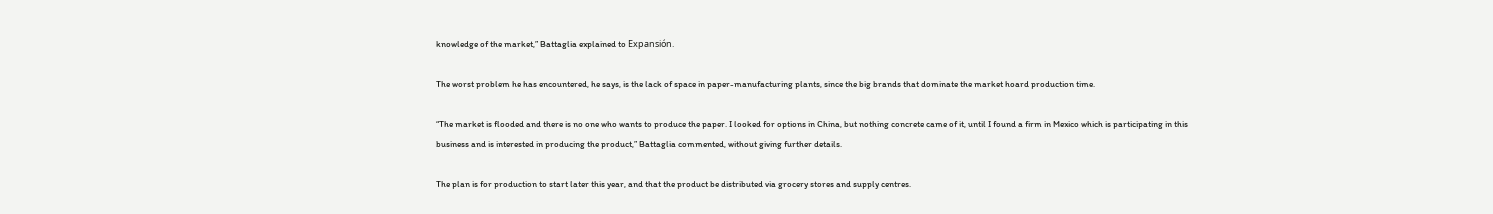knowledge of the market,” Battaglia explained to Expansión.

The worst problem he has encountered, he says, is the lack of space in paper-manufacturing plants, since the big brands that dominate the market hoard production time.

“The market is flooded and there is no one who wants to produce the paper. I looked for options in China, but nothing concrete came of it, until I found a firm in Mexico which is participating in this business and is interested in producing the product,” Battaglia commented, without giving further details.

The plan is for production to start later this year, and that the product be distributed via grocery stores and supply centres.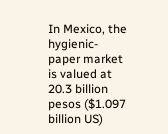In Mexico, the hygienic-paper market is valued at 20.3 billion pesos ($1.097 billion US)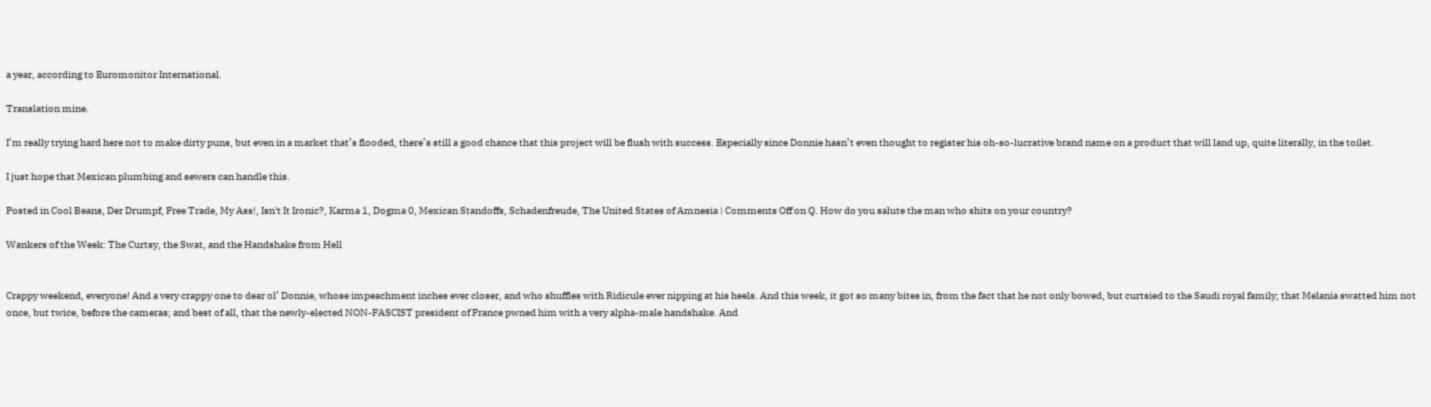a year, according to Euromonitor International.

Translation mine.

I’m really trying hard here not to make dirty puns, but even in a market that’s flooded, there’s still a good chance that this project will be flush with success. Especially since Donnie hasn’t even thought to register his oh-so-lucrative brand name on a product that will land up, quite literally, in the toilet.

I just hope that Mexican plumbing and sewers can handle this.

Posted in Cool Beans, Der Drumpf, Free Trade, My Ass!, Isn't It Ironic?, Karma 1, Dogma 0, Mexican Standoffs, Schadenfreude, The United States of Amnesia | Comments Off on Q. How do you salute the man who shits on your country?

Wankers of the Week: The Curtsy, the Swat, and the Handshake from Hell


Crappy weekend, everyone! And a very crappy one to dear ol’ Donnie, whose impeachment inches ever closer, and who shuffles with Ridicule ever nipping at his heels. And this week, it got so many bites in, from the fact that he not only bowed, but curtsied to the Saudi royal family; that Melania swatted him not once, but twice, before the cameras; and best of all, that the newly-elected NON-FASCIST president of France pwned him with a very alpha-male handshake. And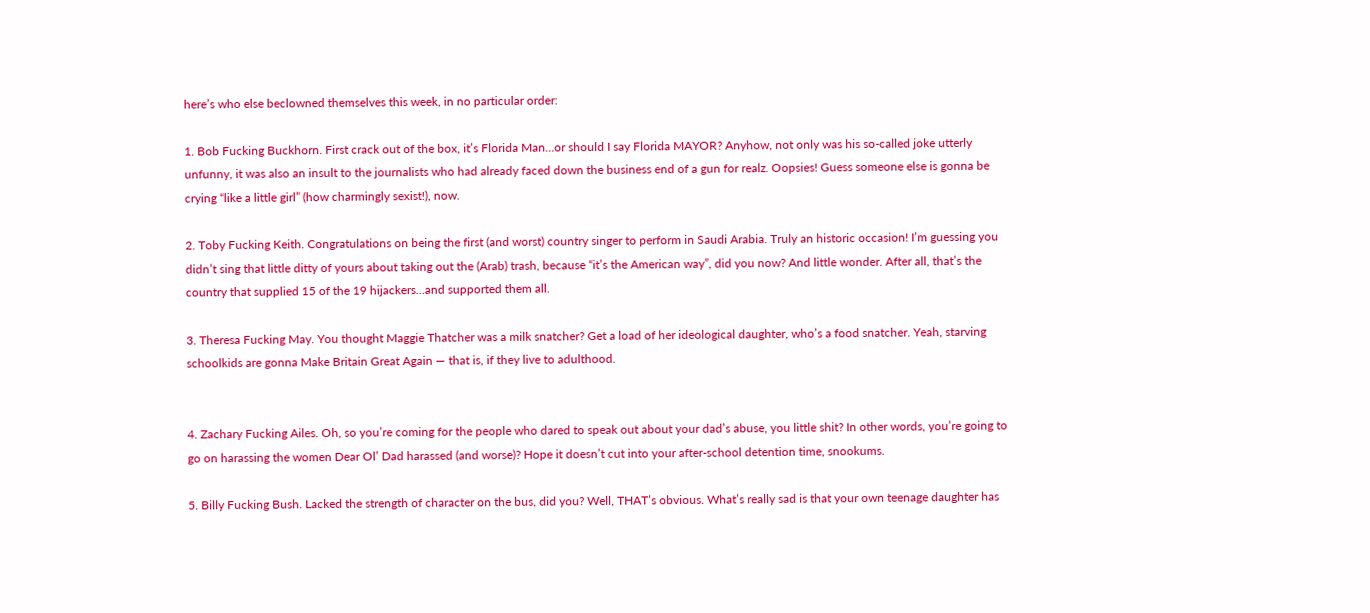here’s who else beclowned themselves this week, in no particular order:

1. Bob Fucking Buckhorn. First crack out of the box, it’s Florida Man…or should I say Florida MAYOR? Anyhow, not only was his so-called joke utterly unfunny, it was also an insult to the journalists who had already faced down the business end of a gun for realz. Oopsies! Guess someone else is gonna be crying “like a little girl” (how charmingly sexist!), now.

2. Toby Fucking Keith. Congratulations on being the first (and worst) country singer to perform in Saudi Arabia. Truly an historic occasion! I’m guessing you didn’t sing that little ditty of yours about taking out the (Arab) trash, because “it’s the American way”, did you now? And little wonder. After all, that’s the country that supplied 15 of the 19 hijackers…and supported them all.

3. Theresa Fucking May. You thought Maggie Thatcher was a milk snatcher? Get a load of her ideological daughter, who’s a food snatcher. Yeah, starving schoolkids are gonna Make Britain Great Again — that is, if they live to adulthood.


4. Zachary Fucking Ailes. Oh, so you’re coming for the people who dared to speak out about your dad’s abuse, you little shit? In other words, you’re going to go on harassing the women Dear Ol’ Dad harassed (and worse)? Hope it doesn’t cut into your after-school detention time, snookums.

5. Billy Fucking Bush. Lacked the strength of character on the bus, did you? Well, THAT’s obvious. What’s really sad is that your own teenage daughter has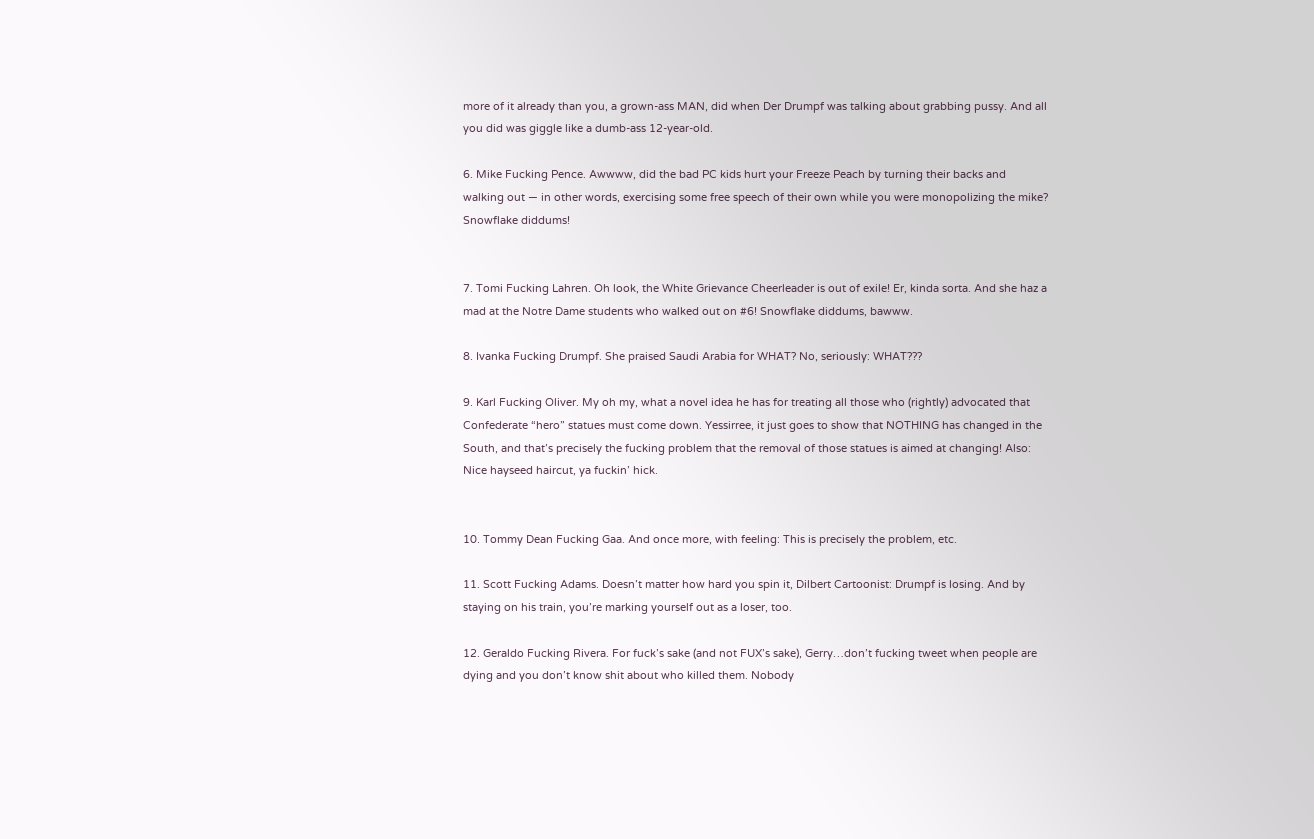more of it already than you, a grown-ass MAN, did when Der Drumpf was talking about grabbing pussy. And all you did was giggle like a dumb-ass 12-year-old.

6. Mike Fucking Pence. Awwww, did the bad PC kids hurt your Freeze Peach by turning their backs and walking out — in other words, exercising some free speech of their own while you were monopolizing the mike? Snowflake diddums!


7. Tomi Fucking Lahren. Oh look, the White Grievance Cheerleader is out of exile! Er, kinda sorta. And she haz a mad at the Notre Dame students who walked out on #6! Snowflake diddums, bawww.

8. Ivanka Fucking Drumpf. She praised Saudi Arabia for WHAT? No, seriously: WHAT???

9. Karl Fucking Oliver. My oh my, what a novel idea he has for treating all those who (rightly) advocated that Confederate “hero” statues must come down. Yessirree, it just goes to show that NOTHING has changed in the South, and that’s precisely the fucking problem that the removal of those statues is aimed at changing! Also: Nice hayseed haircut, ya fuckin’ hick.


10. Tommy Dean Fucking Gaa. And once more, with feeling: This is precisely the problem, etc.

11. Scott Fucking Adams. Doesn’t matter how hard you spin it, Dilbert Cartoonist: Drumpf is losing. And by staying on his train, you’re marking yourself out as a loser, too.

12. Geraldo Fucking Rivera. For fuck’s sake (and not FUX’s sake), Gerry…don’t fucking tweet when people are dying and you don’t know shit about who killed them. Nobody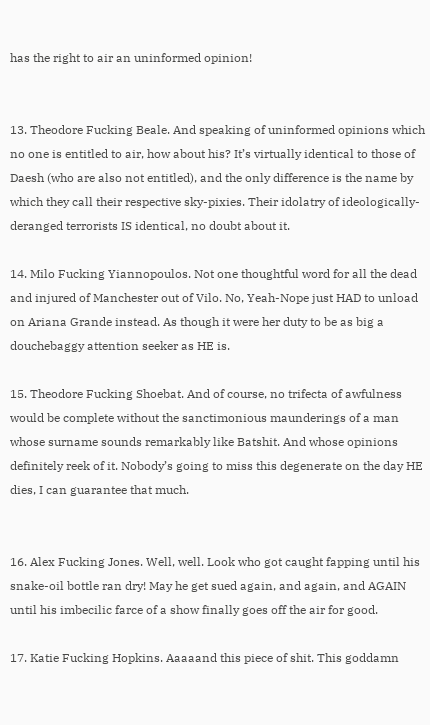has the right to air an uninformed opinion!


13. Theodore Fucking Beale. And speaking of uninformed opinions which no one is entitled to air, how about his? It’s virtually identical to those of Daesh (who are also not entitled), and the only difference is the name by which they call their respective sky-pixies. Their idolatry of ideologically-deranged terrorists IS identical, no doubt about it.

14. Milo Fucking Yiannopoulos. Not one thoughtful word for all the dead and injured of Manchester out of Vilo. No, Yeah-Nope just HAD to unload on Ariana Grande instead. As though it were her duty to be as big a douchebaggy attention seeker as HE is.

15. Theodore Fucking Shoebat. And of course, no trifecta of awfulness would be complete without the sanctimonious maunderings of a man whose surname sounds remarkably like Batshit. And whose opinions definitely reek of it. Nobody’s going to miss this degenerate on the day HE dies, I can guarantee that much.


16. Alex Fucking Jones. Well, well. Look who got caught fapping until his snake-oil bottle ran dry! May he get sued again, and again, and AGAIN until his imbecilic farce of a show finally goes off the air for good.

17. Katie Fucking Hopkins. Aaaaand this piece of shit. This goddamn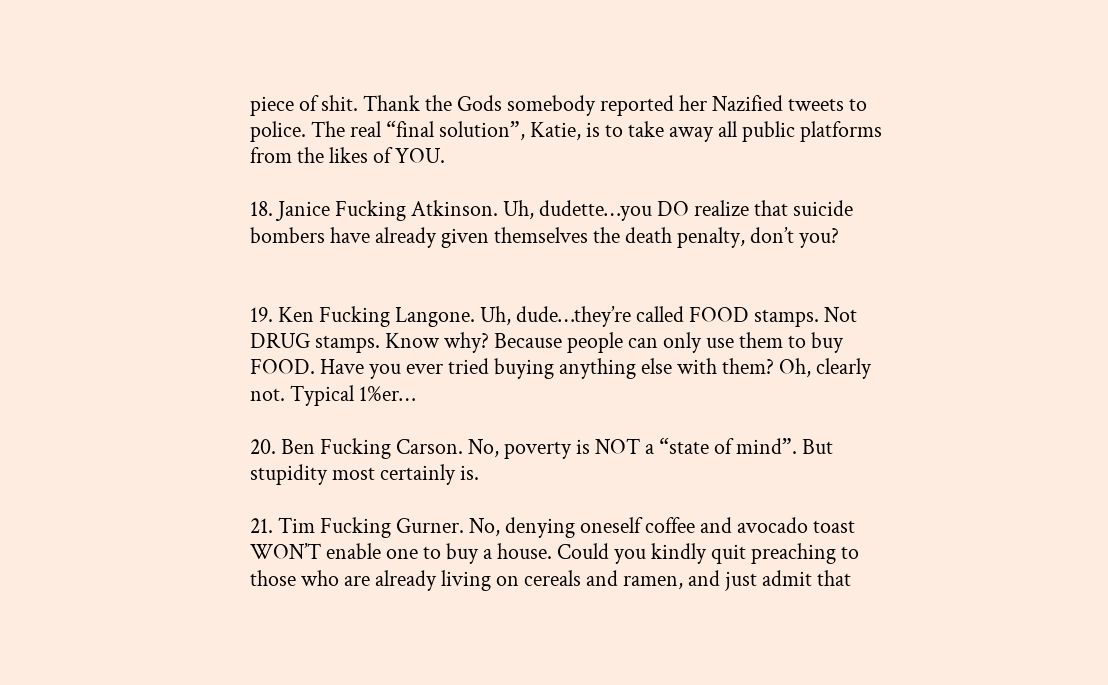piece of shit. Thank the Gods somebody reported her Nazified tweets to police. The real “final solution”, Katie, is to take away all public platforms from the likes of YOU.

18. Janice Fucking Atkinson. Uh, dudette…you DO realize that suicide bombers have already given themselves the death penalty, don’t you?


19. Ken Fucking Langone. Uh, dude…they’re called FOOD stamps. Not DRUG stamps. Know why? Because people can only use them to buy FOOD. Have you ever tried buying anything else with them? Oh, clearly not. Typical 1%er…

20. Ben Fucking Carson. No, poverty is NOT a “state of mind”. But stupidity most certainly is.

21. Tim Fucking Gurner. No, denying oneself coffee and avocado toast WON’T enable one to buy a house. Could you kindly quit preaching to those who are already living on cereals and ramen, and just admit that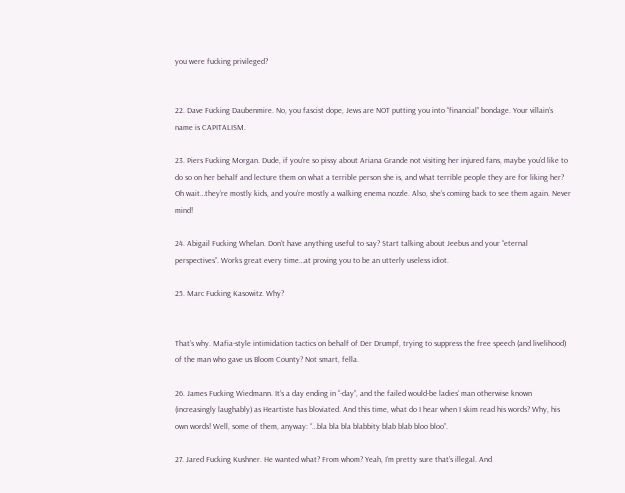you were fucking privileged?


22. Dave Fucking Daubenmire. No, you fascist dope, Jews are NOT putting you into “financial” bondage. Your villain’s name is CAPITALISM.

23. Piers Fucking Morgan. Dude, if you’re so pissy about Ariana Grande not visiting her injured fans, maybe you’d like to do so on her behalf and lecture them on what a terrible person she is, and what terrible people they are for liking her? Oh wait…they’re mostly kids, and you’re mostly a walking enema nozzle. Also, she’s coming back to see them again. Never mind!

24. Abigail Fucking Whelan. Don’t have anything useful to say? Start talking about Jeebus and your “eternal perspectives”. Works great every time…at proving you to be an utterly useless idiot.

25. Marc Fucking Kasowitz. Why?


That’s why. Mafia-style intimidation tactics on behalf of Der Drumpf, trying to suppress the free speech (and livelihood) of the man who gave us Bloom County? Not smart, fella.

26. James Fucking Wiedmann. It’s a day ending in “-day”, and the failed would-be ladies’ man otherwise known (increasingly laughably) as Heartiste has bloviated. And this time, what do I hear when I skim read his words? Why, his own words! Well, some of them, anyway: “…bla bla bla blabbity blab blab bloo bloo”.

27. Jared Fucking Kushner. He wanted what? From whom? Yeah, I’m pretty sure that’s illegal. And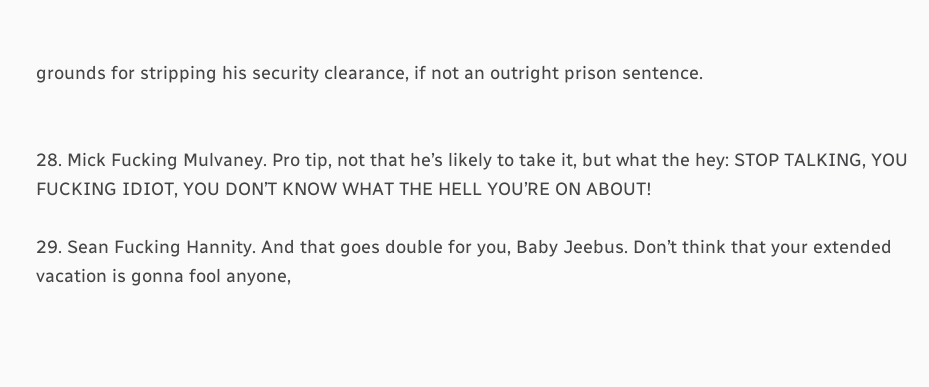grounds for stripping his security clearance, if not an outright prison sentence.


28. Mick Fucking Mulvaney. Pro tip, not that he’s likely to take it, but what the hey: STOP TALKING, YOU FUCKING IDIOT, YOU DON’T KNOW WHAT THE HELL YOU’RE ON ABOUT!

29. Sean Fucking Hannity. And that goes double for you, Baby Jeebus. Don’t think that your extended vacation is gonna fool anyone,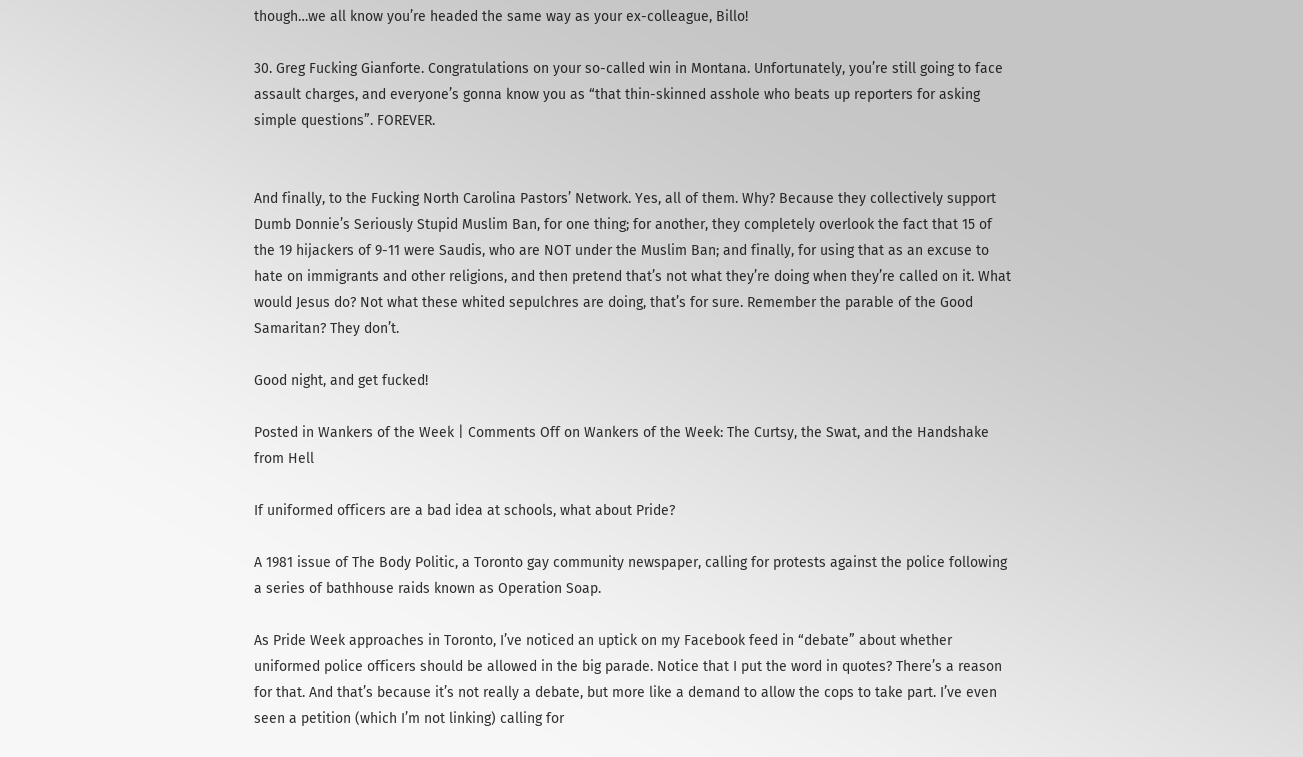though…we all know you’re headed the same way as your ex-colleague, Billo!

30. Greg Fucking Gianforte. Congratulations on your so-called win in Montana. Unfortunately, you’re still going to face assault charges, and everyone’s gonna know you as “that thin-skinned asshole who beats up reporters for asking simple questions”. FOREVER.


And finally, to the Fucking North Carolina Pastors’ Network. Yes, all of them. Why? Because they collectively support Dumb Donnie’s Seriously Stupid Muslim Ban, for one thing; for another, they completely overlook the fact that 15 of the 19 hijackers of 9-11 were Saudis, who are NOT under the Muslim Ban; and finally, for using that as an excuse to hate on immigrants and other religions, and then pretend that’s not what they’re doing when they’re called on it. What would Jesus do? Not what these whited sepulchres are doing, that’s for sure. Remember the parable of the Good Samaritan? They don’t.

Good night, and get fucked!

Posted in Wankers of the Week | Comments Off on Wankers of the Week: The Curtsy, the Swat, and the Handshake from Hell

If uniformed officers are a bad idea at schools, what about Pride?

A 1981 issue of The Body Politic, a Toronto gay community newspaper, calling for protests against the police following a series of bathhouse raids known as Operation Soap.

As Pride Week approaches in Toronto, I’ve noticed an uptick on my Facebook feed in “debate” about whether uniformed police officers should be allowed in the big parade. Notice that I put the word in quotes? There’s a reason for that. And that’s because it’s not really a debate, but more like a demand to allow the cops to take part. I’ve even seen a petition (which I’m not linking) calling for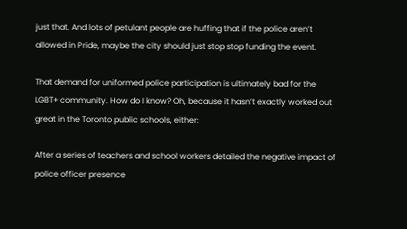just that. And lots of petulant people are huffing that if the police aren’t allowed in Pride, maybe the city should just stop stop funding the event.

That demand for uniformed police participation is ultimately bad for the LGBT+ community. How do I know? Oh, because it hasn’t exactly worked out great in the Toronto public schools, either:

After a series of teachers and school workers detailed the negative impact of police officer presence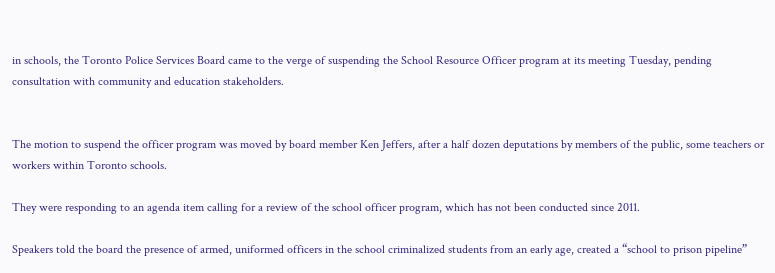in schools, the Toronto Police Services Board came to the verge of suspending the School Resource Officer program at its meeting Tuesday, pending consultation with community and education stakeholders.


The motion to suspend the officer program was moved by board member Ken Jeffers, after a half dozen deputations by members of the public, some teachers or workers within Toronto schools.

They were responding to an agenda item calling for a review of the school officer program, which has not been conducted since 2011.

Speakers told the board the presence of armed, uniformed officers in the school criminalized students from an early age, created a “school to prison pipeline”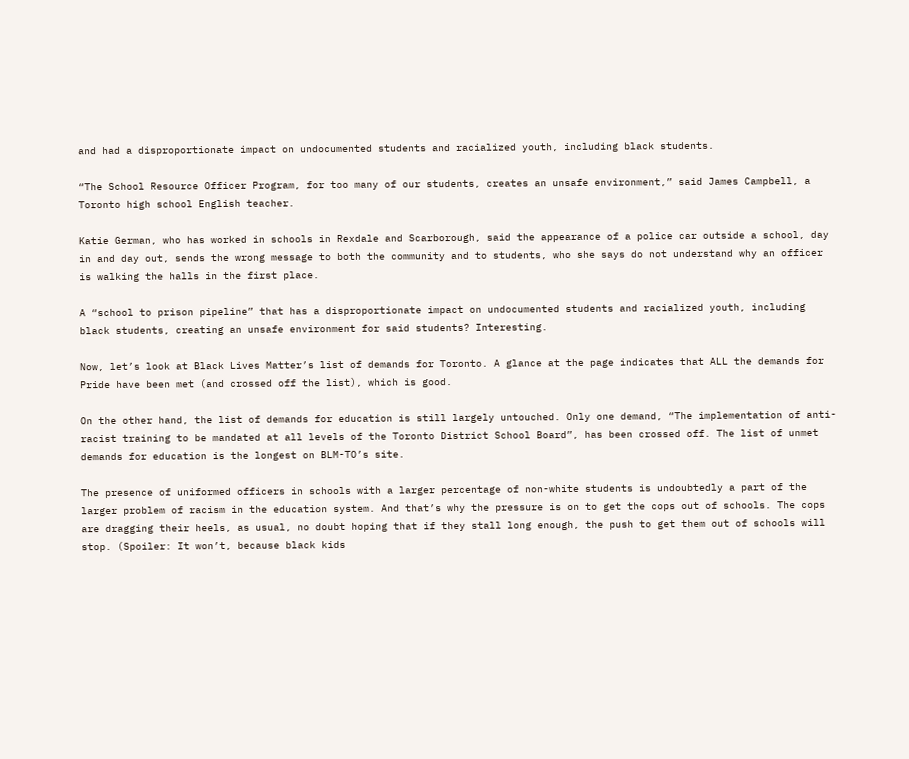and had a disproportionate impact on undocumented students and racialized youth, including black students.

“The School Resource Officer Program, for too many of our students, creates an unsafe environment,” said James Campbell, a Toronto high school English teacher.

Katie German, who has worked in schools in Rexdale and Scarborough, said the appearance of a police car outside a school, day in and day out, sends the wrong message to both the community and to students, who she says do not understand why an officer is walking the halls in the first place.

A “school to prison pipeline” that has a disproportionate impact on undocumented students and racialized youth, including black students, creating an unsafe environment for said students? Interesting.

Now, let’s look at Black Lives Matter’s list of demands for Toronto. A glance at the page indicates that ALL the demands for Pride have been met (and crossed off the list), which is good.

On the other hand, the list of demands for education is still largely untouched. Only one demand, “The implementation of anti-racist training to be mandated at all levels of the Toronto District School Board”, has been crossed off. The list of unmet demands for education is the longest on BLM-TO’s site.

The presence of uniformed officers in schools with a larger percentage of non-white students is undoubtedly a part of the larger problem of racism in the education system. And that’s why the pressure is on to get the cops out of schools. The cops are dragging their heels, as usual, no doubt hoping that if they stall long enough, the push to get them out of schools will stop. (Spoiler: It won’t, because black kids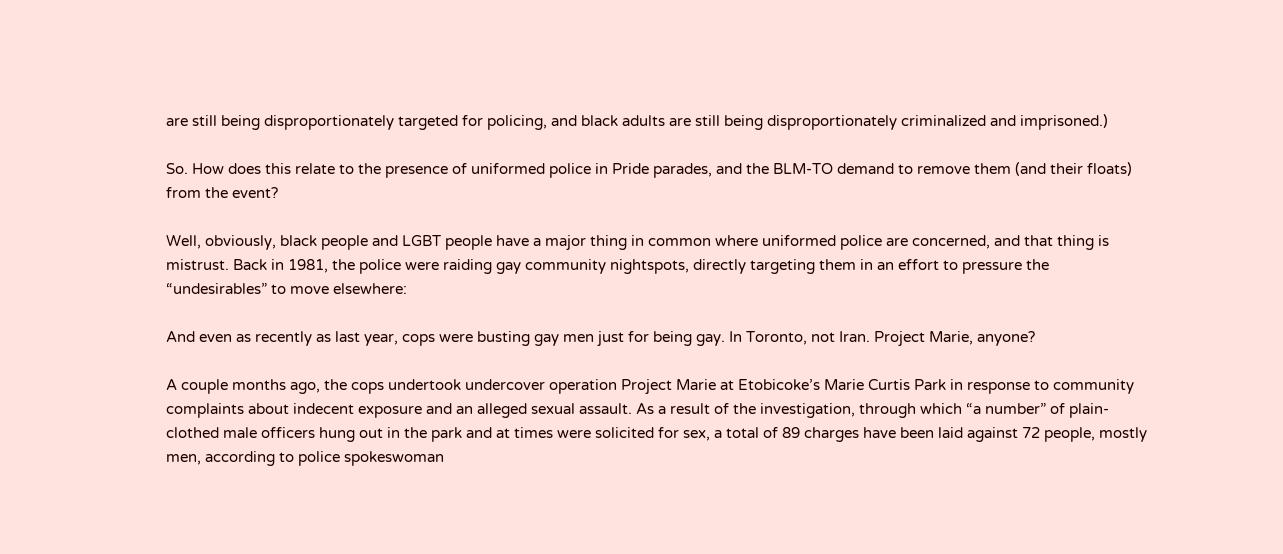are still being disproportionately targeted for policing, and black adults are still being disproportionately criminalized and imprisoned.)

So. How does this relate to the presence of uniformed police in Pride parades, and the BLM-TO demand to remove them (and their floats) from the event?

Well, obviously, black people and LGBT people have a major thing in common where uniformed police are concerned, and that thing is mistrust. Back in 1981, the police were raiding gay community nightspots, directly targeting them in an effort to pressure the “undesirables” to move elsewhere:

And even as recently as last year, cops were busting gay men just for being gay. In Toronto, not Iran. Project Marie, anyone?

A couple months ago, the cops undertook undercover operation Project Marie at Etobicoke’s Marie Curtis Park in response to community complaints about indecent exposure and an alleged sexual assault. As a result of the investigation, through which “a number” of plain-clothed male officers hung out in the park and at times were solicited for sex, a total of 89 charges have been laid against 72 people, mostly men, according to police spokeswoman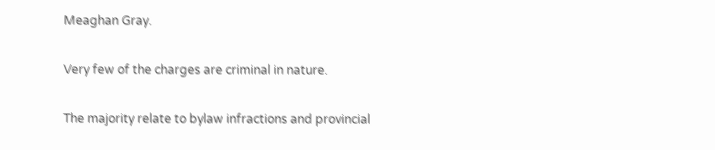Meaghan Gray.

Very few of the charges are criminal in nature.

The majority relate to bylaw infractions and provincial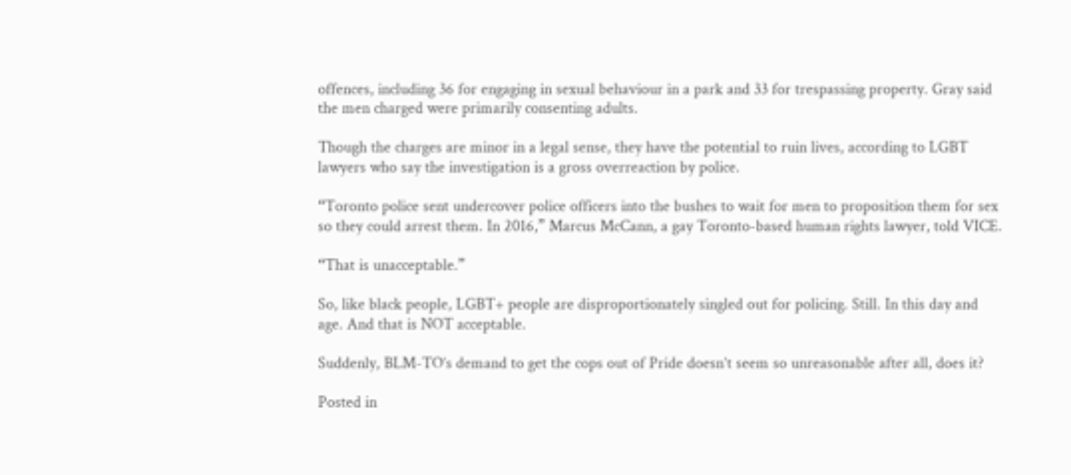offences, including 36 for engaging in sexual behaviour in a park and 33 for trespassing property. Gray said the men charged were primarily consenting adults.

Though the charges are minor in a legal sense, they have the potential to ruin lives, according to LGBT lawyers who say the investigation is a gross overreaction by police.

“Toronto police sent undercover police officers into the bushes to wait for men to proposition them for sex so they could arrest them. In 2016,” Marcus McCann, a gay Toronto-based human rights lawyer, told VICE.

“That is unacceptable.”

So, like black people, LGBT+ people are disproportionately singled out for policing. Still. In this day and age. And that is NOT acceptable.

Suddenly, BLM-TO’s demand to get the cops out of Pride doesn’t seem so unreasonable after all, does it?

Posted in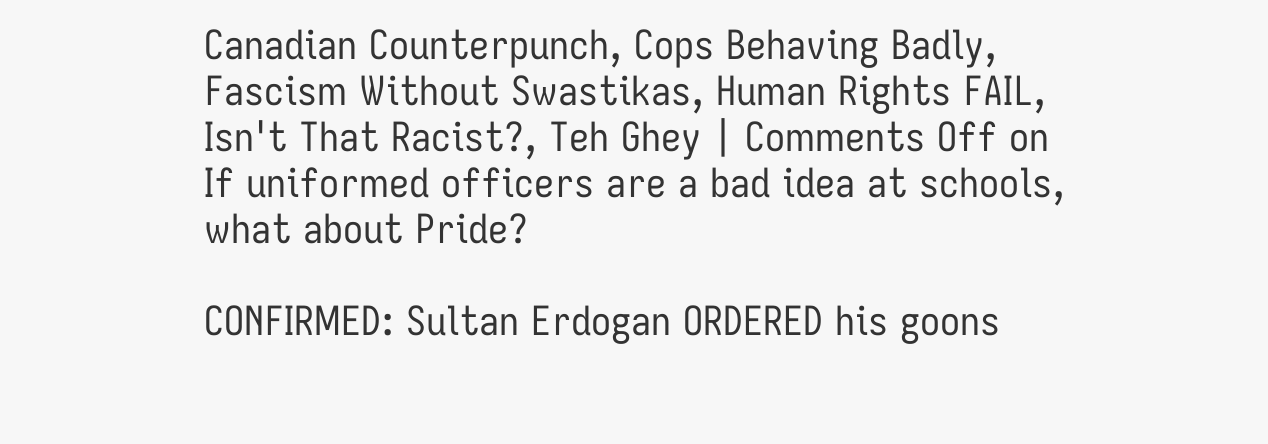Canadian Counterpunch, Cops Behaving Badly, Fascism Without Swastikas, Human Rights FAIL, Isn't That Racist?, Teh Ghey | Comments Off on If uniformed officers are a bad idea at schools, what about Pride?

CONFIRMED: Sultan Erdogan ORDERED his goons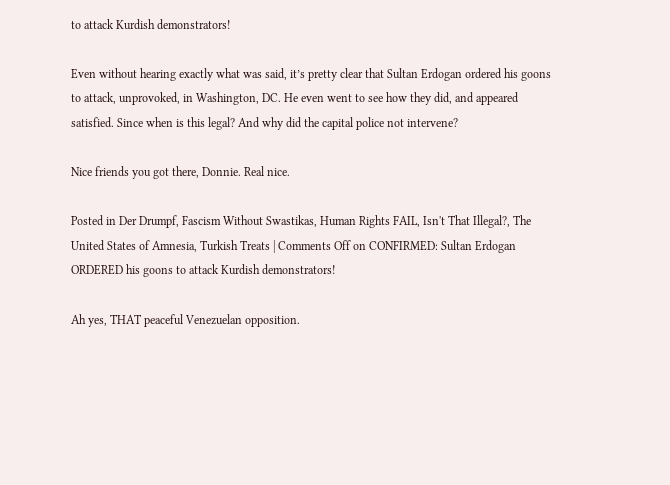to attack Kurdish demonstrators!

Even without hearing exactly what was said, it’s pretty clear that Sultan Erdogan ordered his goons to attack, unprovoked, in Washington, DC. He even went to see how they did, and appeared satisfied. Since when is this legal? And why did the capital police not intervene?

Nice friends you got there, Donnie. Real nice.

Posted in Der Drumpf, Fascism Without Swastikas, Human Rights FAIL, Isn't That Illegal?, The United States of Amnesia, Turkish Treats | Comments Off on CONFIRMED: Sultan Erdogan ORDERED his goons to attack Kurdish demonstrators!

Ah yes, THAT peaceful Venezuelan opposition.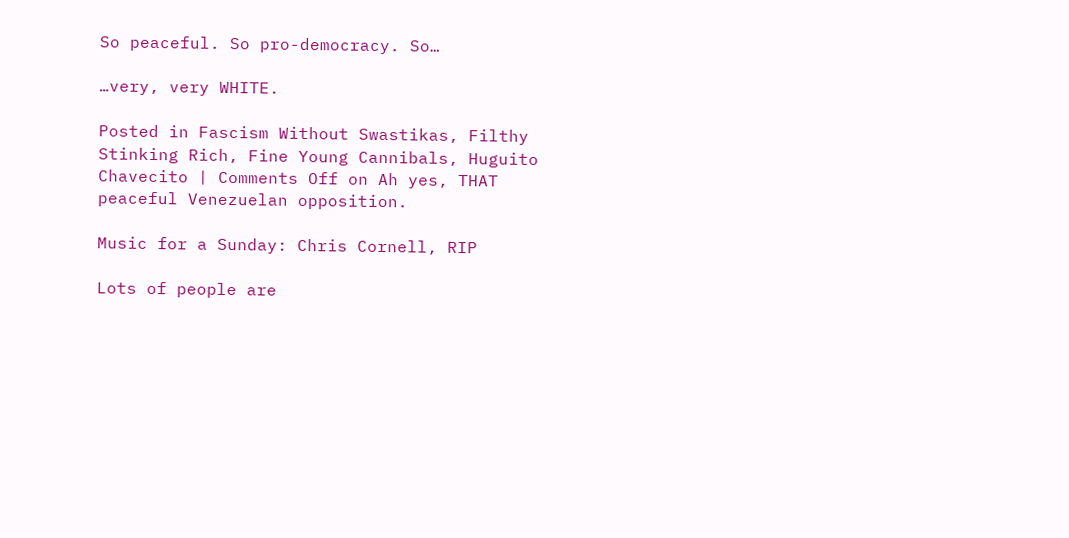So peaceful. So pro-democracy. So…

…very, very WHITE.

Posted in Fascism Without Swastikas, Filthy Stinking Rich, Fine Young Cannibals, Huguito Chavecito | Comments Off on Ah yes, THAT peaceful Venezuelan opposition.

Music for a Sunday: Chris Cornell, RIP

Lots of people are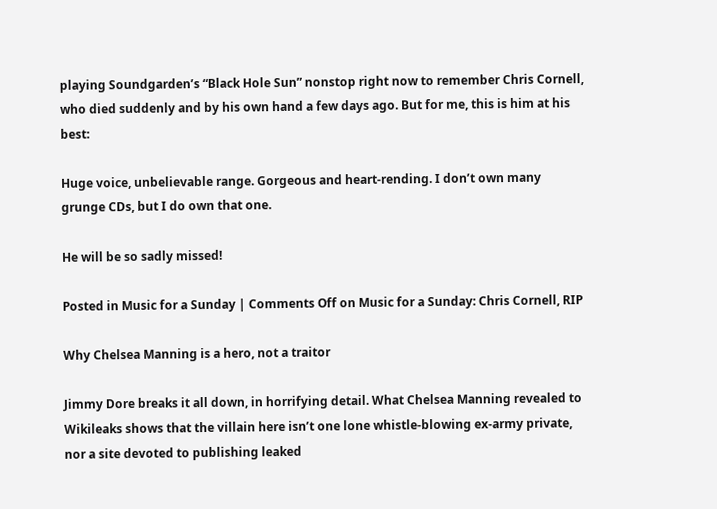playing Soundgarden’s “Black Hole Sun” nonstop right now to remember Chris Cornell, who died suddenly and by his own hand a few days ago. But for me, this is him at his best:

Huge voice, unbelievable range. Gorgeous and heart-rending. I don’t own many grunge CDs, but I do own that one.

He will be so sadly missed!

Posted in Music for a Sunday | Comments Off on Music for a Sunday: Chris Cornell, RIP

Why Chelsea Manning is a hero, not a traitor

Jimmy Dore breaks it all down, in horrifying detail. What Chelsea Manning revealed to Wikileaks shows that the villain here isn’t one lone whistle-blowing ex-army private, nor a site devoted to publishing leaked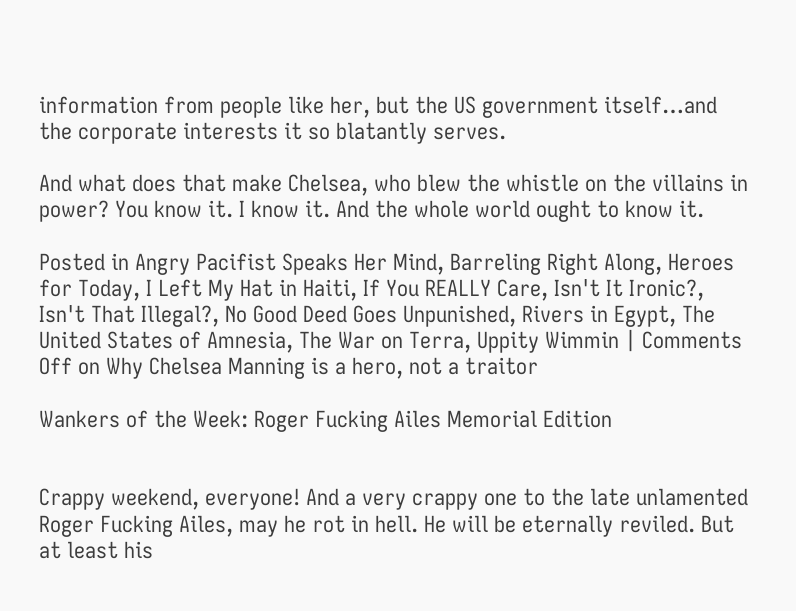information from people like her, but the US government itself…and the corporate interests it so blatantly serves.

And what does that make Chelsea, who blew the whistle on the villains in power? You know it. I know it. And the whole world ought to know it.

Posted in Angry Pacifist Speaks Her Mind, Barreling Right Along, Heroes for Today, I Left My Hat in Haiti, If You REALLY Care, Isn't It Ironic?, Isn't That Illegal?, No Good Deed Goes Unpunished, Rivers in Egypt, The United States of Amnesia, The War on Terra, Uppity Wimmin | Comments Off on Why Chelsea Manning is a hero, not a traitor

Wankers of the Week: Roger Fucking Ailes Memorial Edition


Crappy weekend, everyone! And a very crappy one to the late unlamented Roger Fucking Ailes, may he rot in hell. He will be eternally reviled. But at least his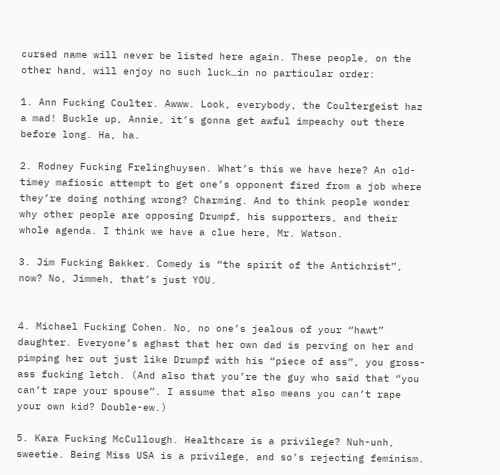cursed name will never be listed here again. These people, on the other hand, will enjoy no such luck…in no particular order:

1. Ann Fucking Coulter. Awww. Look, everybody, the Coultergeist haz a mad! Buckle up, Annie, it’s gonna get awful impeachy out there before long. Ha, ha.

2. Rodney Fucking Frelinghuysen. What’s this we have here? An old-timey mafiosic attempt to get one’s opponent fired from a job where they’re doing nothing wrong? Charming. And to think people wonder why other people are opposing Drumpf, his supporters, and their whole agenda. I think we have a clue here, Mr. Watson.

3. Jim Fucking Bakker. Comedy is “the spirit of the Antichrist”, now? No, Jimmeh, that’s just YOU.


4. Michael Fucking Cohen. No, no one’s jealous of your “hawt” daughter. Everyone’s aghast that her own dad is perving on her and pimping her out just like Drumpf with his “piece of ass”, you gross-ass fucking letch. (And also that you’re the guy who said that “you can’t rape your spouse”. I assume that also means you can’t rape your own kid? Double-ew.)

5. Kara Fucking McCullough. Healthcare is a privilege? Nuh-unh, sweetie. Being Miss USA is a privilege, and so’s rejecting feminism.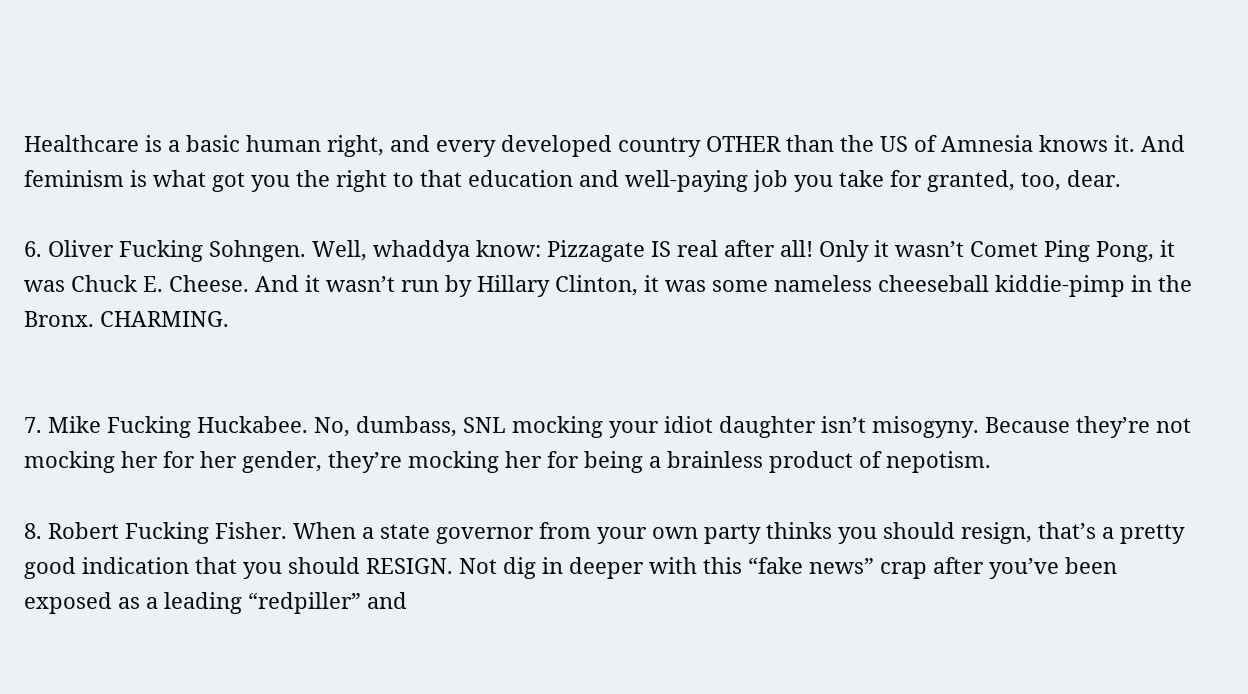Healthcare is a basic human right, and every developed country OTHER than the US of Amnesia knows it. And feminism is what got you the right to that education and well-paying job you take for granted, too, dear.

6. Oliver Fucking Sohngen. Well, whaddya know: Pizzagate IS real after all! Only it wasn’t Comet Ping Pong, it was Chuck E. Cheese. And it wasn’t run by Hillary Clinton, it was some nameless cheeseball kiddie-pimp in the Bronx. CHARMING.


7. Mike Fucking Huckabee. No, dumbass, SNL mocking your idiot daughter isn’t misogyny. Because they’re not mocking her for her gender, they’re mocking her for being a brainless product of nepotism.

8. Robert Fucking Fisher. When a state governor from your own party thinks you should resign, that’s a pretty good indication that you should RESIGN. Not dig in deeper with this “fake news” crap after you’ve been exposed as a leading “redpiller” and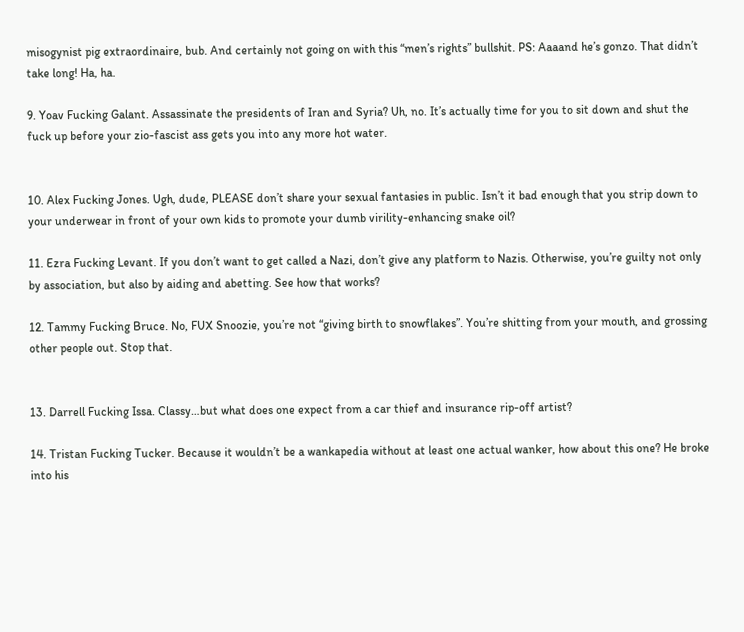misogynist pig extraordinaire, bub. And certainly not going on with this “men’s rights” bullshit. PS: Aaaand he’s gonzo. That didn’t take long! Ha, ha.

9. Yoav Fucking Galant. Assassinate the presidents of Iran and Syria? Uh, no. It’s actually time for you to sit down and shut the fuck up before your zio-fascist ass gets you into any more hot water.


10. Alex Fucking Jones. Ugh, dude, PLEASE don’t share your sexual fantasies in public. Isn’t it bad enough that you strip down to your underwear in front of your own kids to promote your dumb virility-enhancing snake oil?

11. Ezra Fucking Levant. If you don’t want to get called a Nazi, don’t give any platform to Nazis. Otherwise, you’re guilty not only by association, but also by aiding and abetting. See how that works?

12. Tammy Fucking Bruce. No, FUX Snoozie, you’re not “giving birth to snowflakes”. You’re shitting from your mouth, and grossing other people out. Stop that.


13. Darrell Fucking Issa. Classy…but what does one expect from a car thief and insurance rip-off artist?

14. Tristan Fucking Tucker. Because it wouldn’t be a wankapedia without at least one actual wanker, how about this one? He broke into his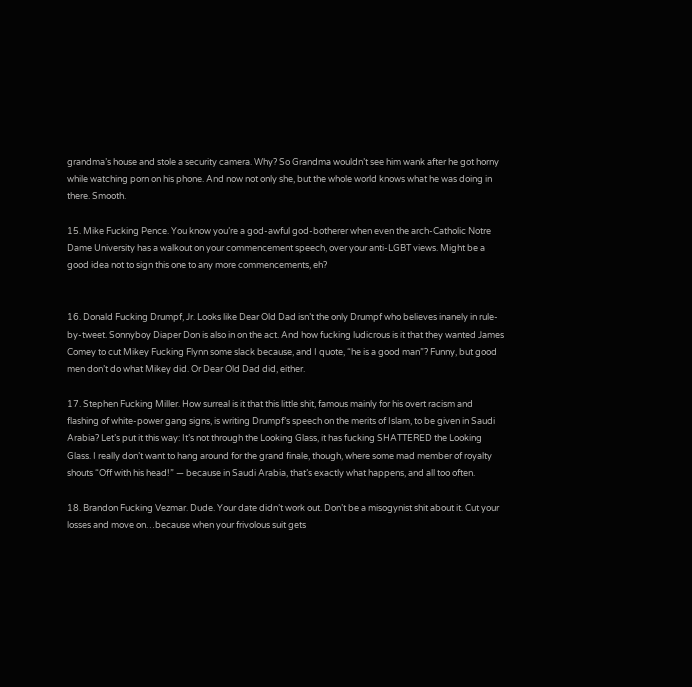grandma’s house and stole a security camera. Why? So Grandma wouldn’t see him wank after he got horny while watching porn on his phone. And now not only she, but the whole world knows what he was doing in there. Smooth.

15. Mike Fucking Pence. You know you’re a god-awful god-botherer when even the arch-Catholic Notre Dame University has a walkout on your commencement speech, over your anti-LGBT views. Might be a good idea not to sign this one to any more commencements, eh?


16. Donald Fucking Drumpf, Jr. Looks like Dear Old Dad isn’t the only Drumpf who believes inanely in rule-by-tweet. Sonnyboy Diaper Don is also in on the act. And how fucking ludicrous is it that they wanted James Comey to cut Mikey Fucking Flynn some slack because, and I quote, “he is a good man”? Funny, but good men don’t do what Mikey did. Or Dear Old Dad did, either.

17. Stephen Fucking Miller. How surreal is it that this little shit, famous mainly for his overt racism and flashing of white-power gang signs, is writing Drumpf’s speech on the merits of Islam, to be given in Saudi Arabia? Let’s put it this way: It’s not through the Looking Glass, it has fucking SHATTERED the Looking Glass. I really don’t want to hang around for the grand finale, though, where some mad member of royalty shouts “Off with his head!” — because in Saudi Arabia, that’s exactly what happens, and all too often.

18. Brandon Fucking Vezmar. Dude. Your date didn’t work out. Don’t be a misogynist shit about it. Cut your losses and move on…because when your frivolous suit gets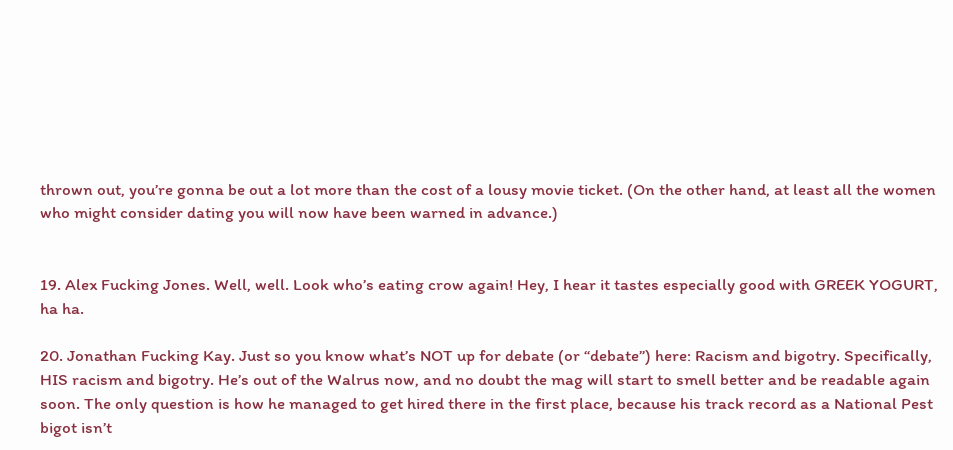thrown out, you’re gonna be out a lot more than the cost of a lousy movie ticket. (On the other hand, at least all the women who might consider dating you will now have been warned in advance.)


19. Alex Fucking Jones. Well, well. Look who’s eating crow again! Hey, I hear it tastes especially good with GREEK YOGURT, ha ha.

20. Jonathan Fucking Kay. Just so you know what’s NOT up for debate (or “debate”) here: Racism and bigotry. Specifically, HIS racism and bigotry. He’s out of the Walrus now, and no doubt the mag will start to smell better and be readable again soon. The only question is how he managed to get hired there in the first place, because his track record as a National Pest bigot isn’t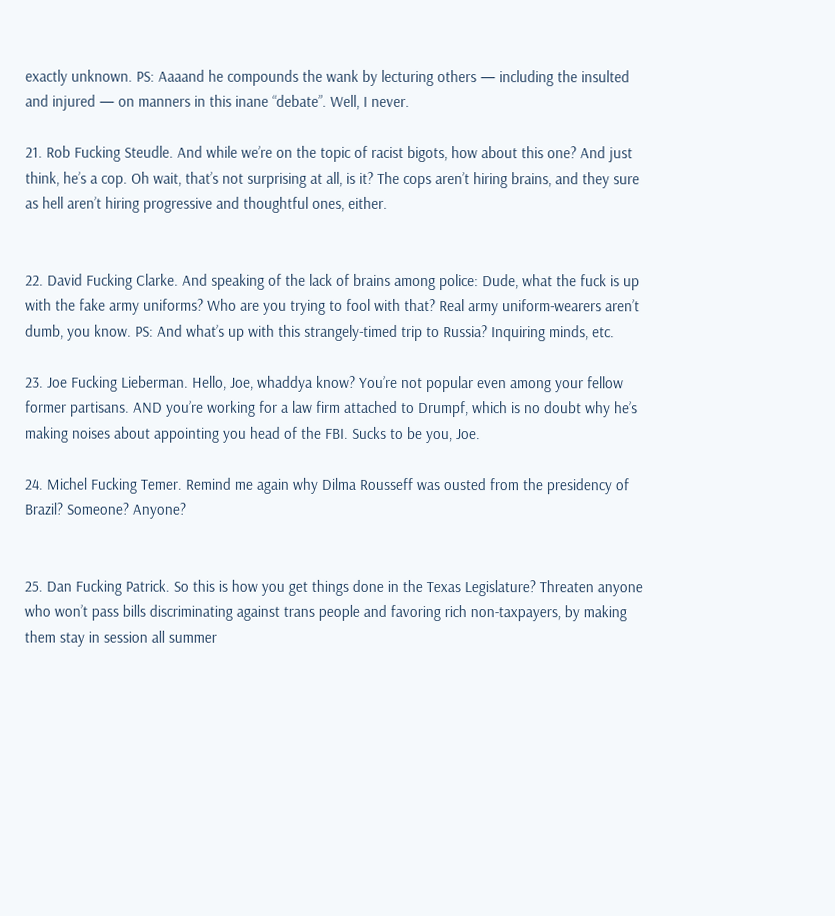exactly unknown. PS: Aaaand he compounds the wank by lecturing others — including the insulted and injured — on manners in this inane “debate”. Well, I never.

21. Rob Fucking Steudle. And while we’re on the topic of racist bigots, how about this one? And just think, he’s a cop. Oh wait, that’s not surprising at all, is it? The cops aren’t hiring brains, and they sure as hell aren’t hiring progressive and thoughtful ones, either.


22. David Fucking Clarke. And speaking of the lack of brains among police: Dude, what the fuck is up with the fake army uniforms? Who are you trying to fool with that? Real army uniform-wearers aren’t dumb, you know. PS: And what’s up with this strangely-timed trip to Russia? Inquiring minds, etc.

23. Joe Fucking Lieberman. Hello, Joe, whaddya know? You’re not popular even among your fellow former partisans. AND you’re working for a law firm attached to Drumpf, which is no doubt why he’s making noises about appointing you head of the FBI. Sucks to be you, Joe.

24. Michel Fucking Temer. Remind me again why Dilma Rousseff was ousted from the presidency of Brazil? Someone? Anyone?


25. Dan Fucking Patrick. So this is how you get things done in the Texas Legislature? Threaten anyone who won’t pass bills discriminating against trans people and favoring rich non-taxpayers, by making them stay in session all summer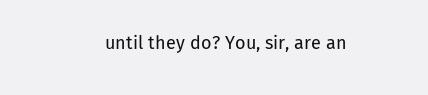until they do? You, sir, are an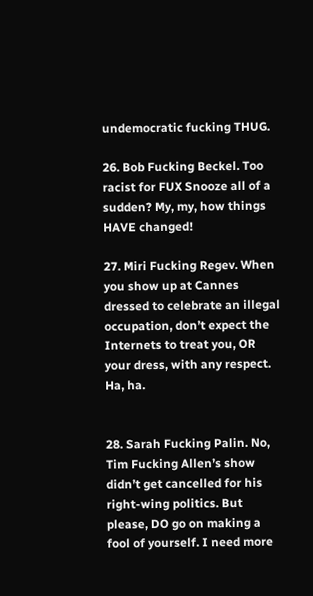undemocratic fucking THUG.

26. Bob Fucking Beckel. Too racist for FUX Snooze all of a sudden? My, my, how things HAVE changed!

27. Miri Fucking Regev. When you show up at Cannes dressed to celebrate an illegal occupation, don’t expect the Internets to treat you, OR your dress, with any respect. Ha, ha.


28. Sarah Fucking Palin. No, Tim Fucking Allen’s show didn’t get cancelled for his right-wing politics. But please, DO go on making a fool of yourself. I need more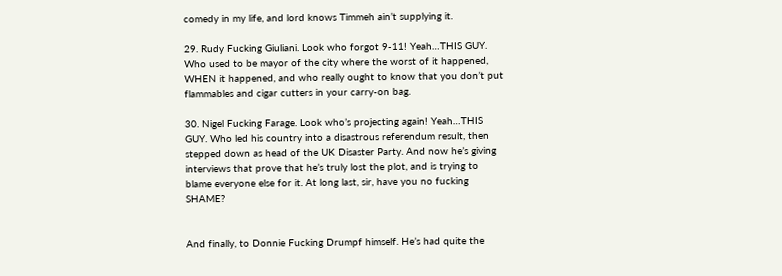comedy in my life, and lord knows Timmeh ain’t supplying it.

29. Rudy Fucking Giuliani. Look who forgot 9-11! Yeah…THIS GUY. Who used to be mayor of the city where the worst of it happened, WHEN it happened, and who really ought to know that you don’t put flammables and cigar cutters in your carry-on bag.

30. Nigel Fucking Farage. Look who’s projecting again! Yeah…THIS GUY. Who led his country into a disastrous referendum result, then stepped down as head of the UK Disaster Party. And now he’s giving interviews that prove that he’s truly lost the plot, and is trying to blame everyone else for it. At long last, sir, have you no fucking SHAME?


And finally, to Donnie Fucking Drumpf himself. He’s had quite the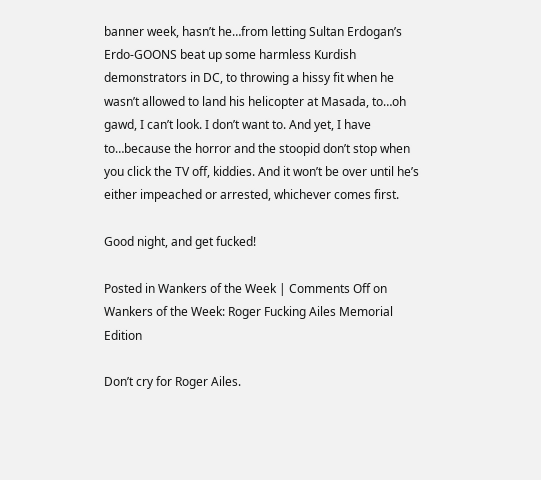banner week, hasn’t he…from letting Sultan Erdogan’s Erdo-GOONS beat up some harmless Kurdish demonstrators in DC, to throwing a hissy fit when he wasn’t allowed to land his helicopter at Masada, to…oh gawd, I can’t look. I don’t want to. And yet, I have to…because the horror and the stoopid don’t stop when you click the TV off, kiddies. And it won’t be over until he’s either impeached or arrested, whichever comes first.

Good night, and get fucked!

Posted in Wankers of the Week | Comments Off on Wankers of the Week: Roger Fucking Ailes Memorial Edition

Don’t cry for Roger Ailes.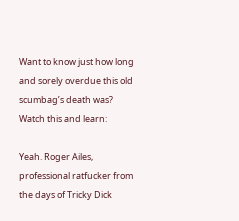Want to know just how long and sorely overdue this old scumbag’s death was? Watch this and learn:

Yeah. Roger Ailes, professional ratfucker from the days of Tricky Dick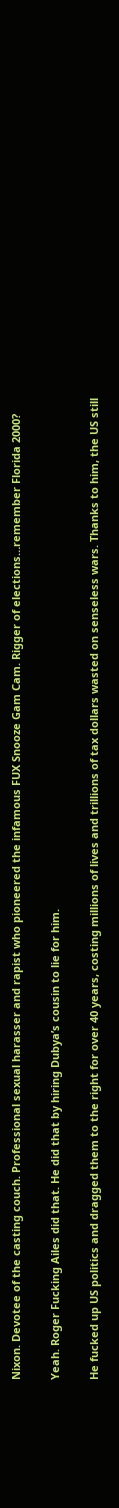Nixon. Devotee of the casting couch. Professional sexual harasser and rapist who pioneered the infamous FUX Snooze Gam Cam. Rigger of elections…remember Florida 2000?

Yeah. Roger Fucking Ailes did that. He did that by hiring Dubya’s cousin to lie for him.

He fucked up US politics and dragged them to the right for over 40 years, costing millions of lives and trillions of tax dollars wasted on senseless wars. Thanks to him, the US still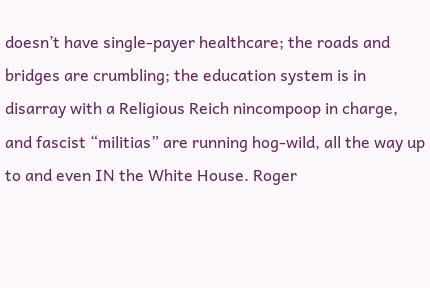doesn’t have single-payer healthcare; the roads and bridges are crumbling; the education system is in disarray with a Religious Reich nincompoop in charge, and fascist “militias” are running hog-wild, all the way up to and even IN the White House. Roger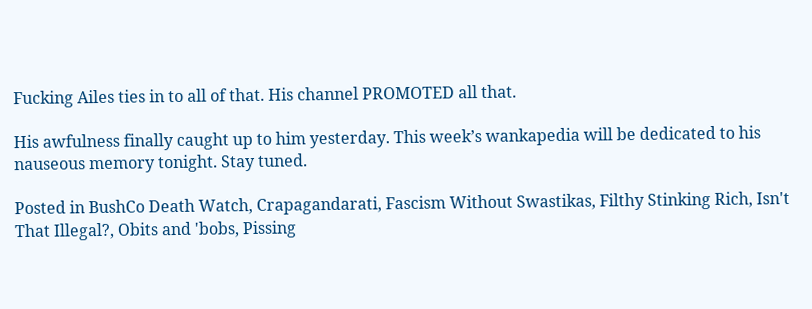Fucking Ailes ties in to all of that. His channel PROMOTED all that.

His awfulness finally caught up to him yesterday. This week’s wankapedia will be dedicated to his nauseous memory tonight. Stay tuned.

Posted in BushCo Death Watch, Crapagandarati, Fascism Without Swastikas, Filthy Stinking Rich, Isn't That Illegal?, Obits and 'bobs, Pissing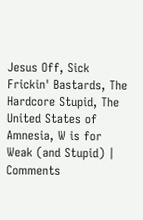Jesus Off, Sick Frickin' Bastards, The Hardcore Stupid, The United States of Amnesia, W is for Weak (and Stupid) | Comments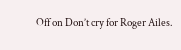Off on Don’t cry for Roger Ailes.